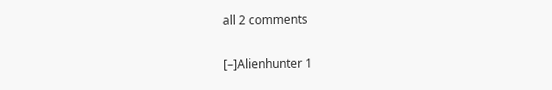all 2 comments

[–]Alienhunter 1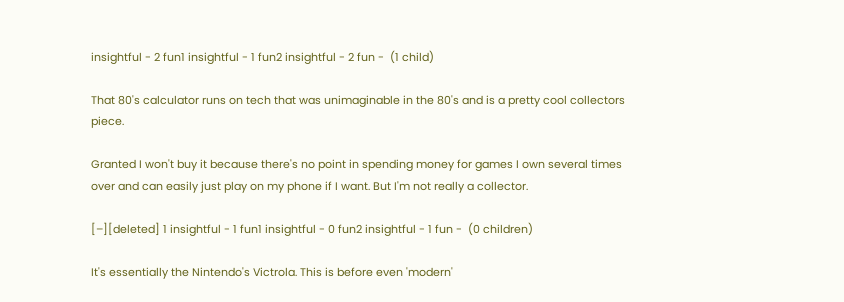insightful - 2 fun1 insightful - 1 fun2 insightful - 2 fun -  (1 child)

That 80's calculator runs on tech that was unimaginable in the 80's and is a pretty cool collectors piece.

Granted I won't buy it because there's no point in spending money for games I own several times over and can easily just play on my phone if I want. But I'm not really a collector.

[–][deleted] 1 insightful - 1 fun1 insightful - 0 fun2 insightful - 1 fun -  (0 children)

It's essentially the Nintendo's Victrola. This is before even 'modern'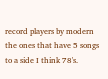record players by modern the ones that have 5 songs to a side I think 78's.